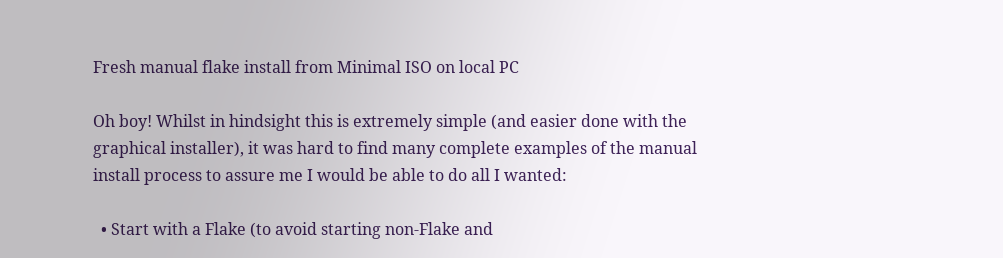Fresh manual flake install from Minimal ISO on local PC

Oh boy! Whilst in hindsight this is extremely simple (and easier done with the graphical installer), it was hard to find many complete examples of the manual install process to assure me I would be able to do all I wanted:

  • Start with a Flake (to avoid starting non-Flake and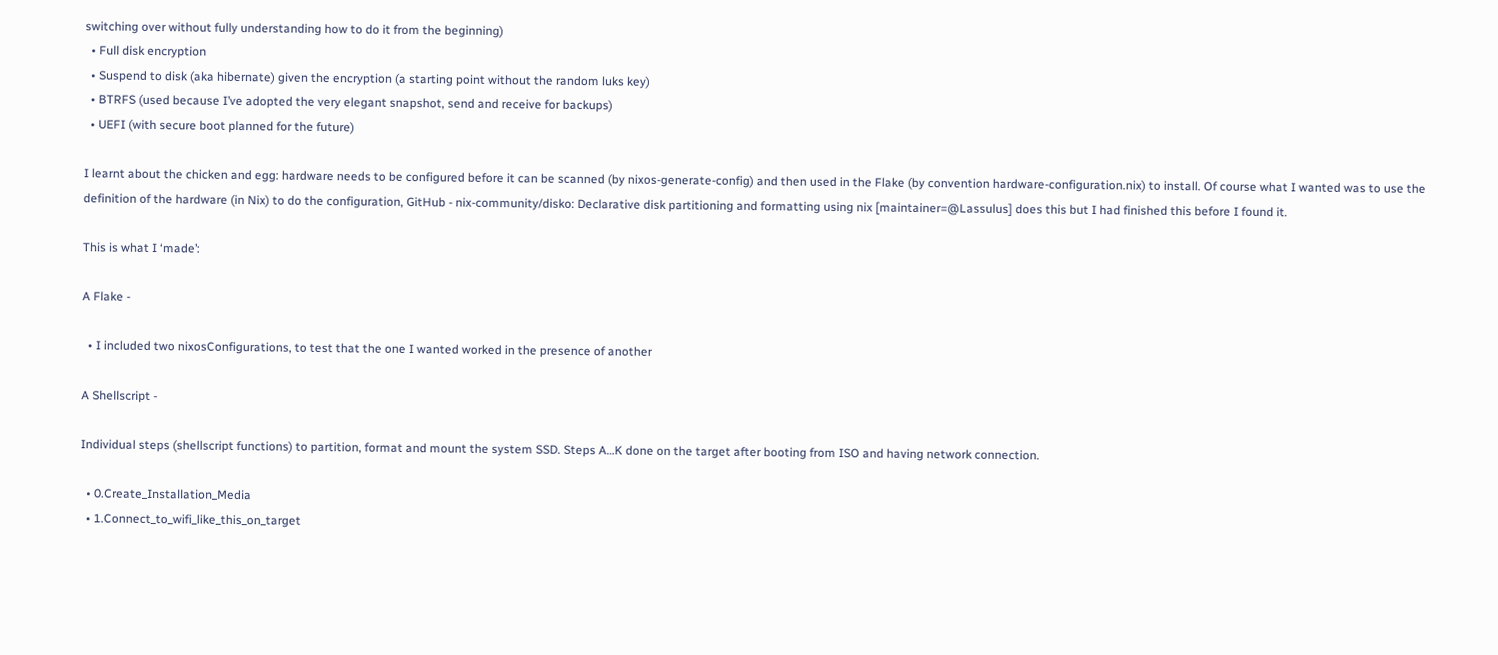switching over without fully understanding how to do it from the beginning)
  • Full disk encryption
  • Suspend to disk (aka hibernate) given the encryption (a starting point without the random luks key)
  • BTRFS (used because I’ve adopted the very elegant snapshot, send and receive for backups)
  • UEFI (with secure boot planned for the future)

I learnt about the chicken and egg: hardware needs to be configured before it can be scanned (by nixos-generate-config) and then used in the Flake (by convention hardware-configuration.nix) to install. Of course what I wanted was to use the definition of the hardware (in Nix) to do the configuration, GitHub - nix-community/disko: Declarative disk partitioning and formatting using nix [maintainer=@Lassulus] does this but I had finished this before I found it.

This is what I ‘made’:

A Flake -

  • I included two nixosConfigurations, to test that the one I wanted worked in the presence of another

A Shellscript -

Individual steps (shellscript functions) to partition, format and mount the system SSD. Steps A…K done on the target after booting from ISO and having network connection.

  • 0.Create_Installation_Media
  • 1.Connect_to_wifi_like_this_on_target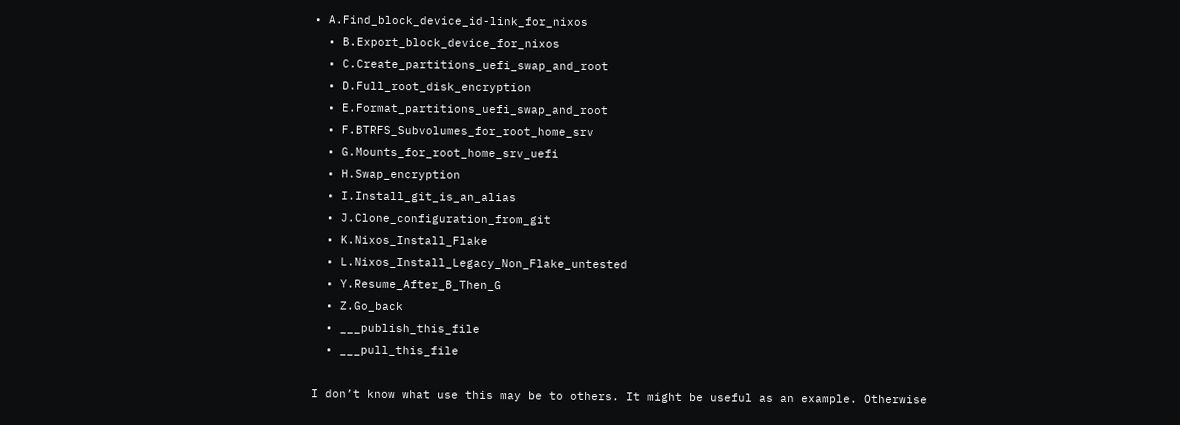• A.Find_block_device_id-link_for_nixos
  • B.Export_block_device_for_nixos
  • C.Create_partitions_uefi_swap_and_root
  • D.Full_root_disk_encryption
  • E.Format_partitions_uefi_swap_and_root
  • F.BTRFS_Subvolumes_for_root_home_srv
  • G.Mounts_for_root_home_srv_uefi
  • H.Swap_encryption
  • I.Install_git_is_an_alias
  • J.Clone_configuration_from_git
  • K.Nixos_Install_Flake
  • L.Nixos_Install_Legacy_Non_Flake_untested
  • Y.Resume_After_B_Then_G
  • Z.Go_back
  • ___publish_this_file
  • ___pull_this_file

I don’t know what use this may be to others. It might be useful as an example. Otherwise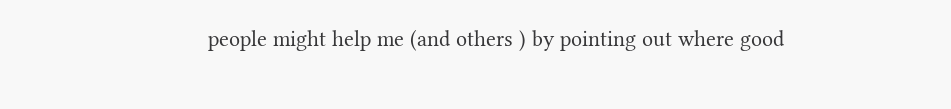people might help me (and others ) by pointing out where good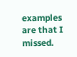examples are that I missed.